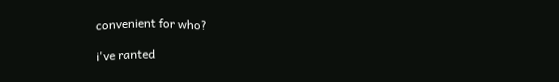convenient for who?

i've ranted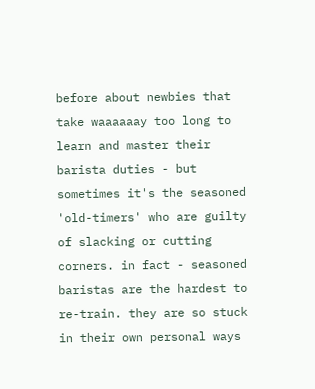before about newbies that take waaaaaay too long to learn and master their barista duties - but sometimes it's the seasoned 'old-timers' who are guilty of slacking or cutting corners. in fact - seasoned baristas are the hardest to re-train. they are so stuck in their own personal ways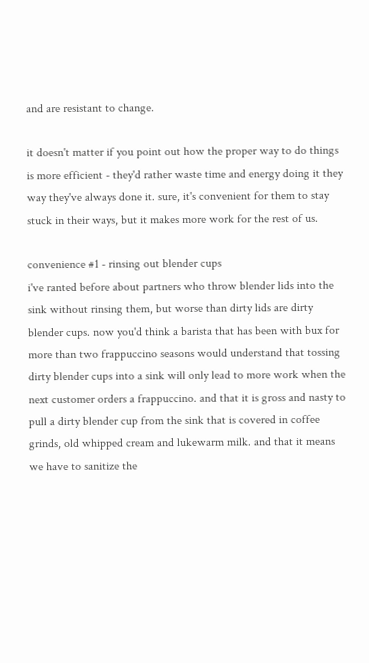and are resistant to change.

it doesn't matter if you point out how the proper way to do things is more efficient - they'd rather waste time and energy doing it they way they've always done it. sure, it's convenient for them to stay stuck in their ways, but it makes more work for the rest of us.

convenience #1 - rinsing out blender cups
i've ranted before about partners who throw blender lids into the sink without rinsing them, but worse than dirty lids are dirty blender cups. now you'd think a barista that has been with bux for more than two frappuccino seasons would understand that tossing dirty blender cups into a sink will only lead to more work when the next customer orders a frappuccino. and that it is gross and nasty to pull a dirty blender cup from the sink that is covered in coffee grinds, old whipped cream and lukewarm milk. and that it means we have to sanitize the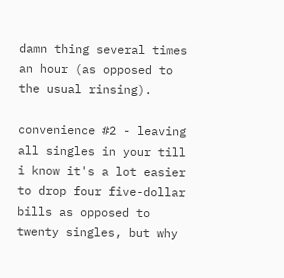damn thing several times an hour (as opposed to the usual rinsing).

convenience #2 - leaving all singles in your till
i know it's a lot easier to drop four five-dollar bills as opposed to twenty singles, but why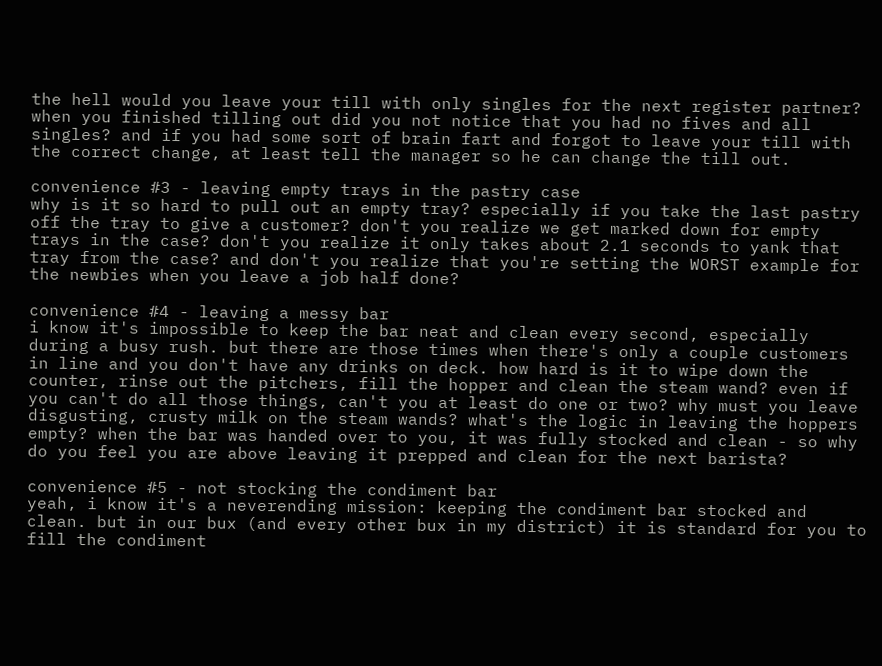the hell would you leave your till with only singles for the next register partner? when you finished tilling out did you not notice that you had no fives and all singles? and if you had some sort of brain fart and forgot to leave your till with the correct change, at least tell the manager so he can change the till out.

convenience #3 - leaving empty trays in the pastry case
why is it so hard to pull out an empty tray? especially if you take the last pastry off the tray to give a customer? don't you realize we get marked down for empty trays in the case? don't you realize it only takes about 2.1 seconds to yank that tray from the case? and don't you realize that you're setting the WORST example for the newbies when you leave a job half done?

convenience #4 - leaving a messy bar
i know it's impossible to keep the bar neat and clean every second, especially during a busy rush. but there are those times when there's only a couple customers in line and you don't have any drinks on deck. how hard is it to wipe down the counter, rinse out the pitchers, fill the hopper and clean the steam wand? even if you can't do all those things, can't you at least do one or two? why must you leave disgusting, crusty milk on the steam wands? what's the logic in leaving the hoppers empty? when the bar was handed over to you, it was fully stocked and clean - so why do you feel you are above leaving it prepped and clean for the next barista?

convenience #5 - not stocking the condiment bar
yeah, i know it's a neverending mission: keeping the condiment bar stocked and clean. but in our bux (and every other bux in my district) it is standard for you to fill the condiment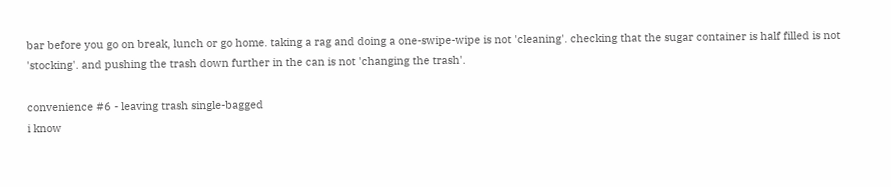bar before you go on break, lunch or go home. taking a rag and doing a one-swipe-wipe is not 'cleaning'. checking that the sugar container is half filled is not 'stocking'. and pushing the trash down further in the can is not 'changing the trash'.

convenience #6 - leaving trash single-bagged
i know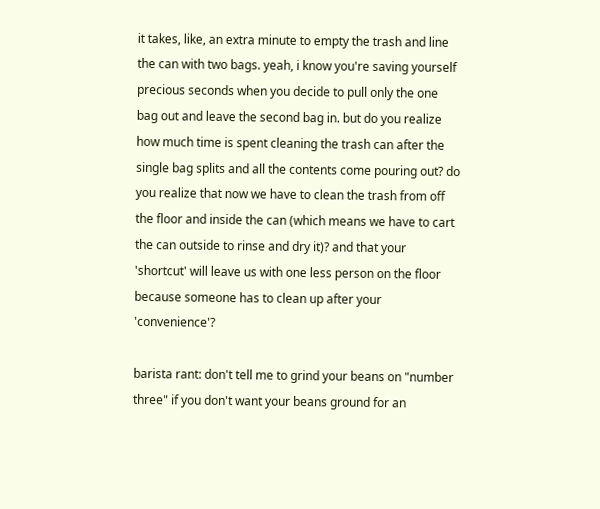it takes, like, an extra minute to empty the trash and line the can with two bags. yeah, i know you're saving yourself precious seconds when you decide to pull only the one bag out and leave the second bag in. but do you realize how much time is spent cleaning the trash can after the single bag splits and all the contents come pouring out? do you realize that now we have to clean the trash from off the floor and inside the can (which means we have to cart the can outside to rinse and dry it)? and that your 'shortcut' will leave us with one less person on the floor because someone has to clean up after your 'convenience'?

barista rant: don't tell me to grind your beans on "number three" if you don't want your beans ground for an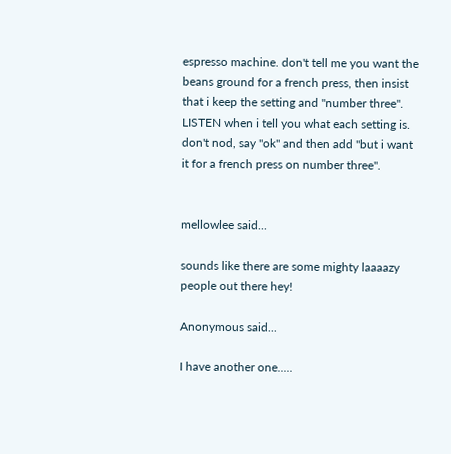espresso machine. don't tell me you want the beans ground for a french press, then insist that i keep the setting and "number three". LISTEN when i tell you what each setting is. don't nod, say "ok" and then add "but i want it for a french press on number three".


mellowlee said...

sounds like there are some mighty laaaazy people out there hey!

Anonymous said...

I have another one.....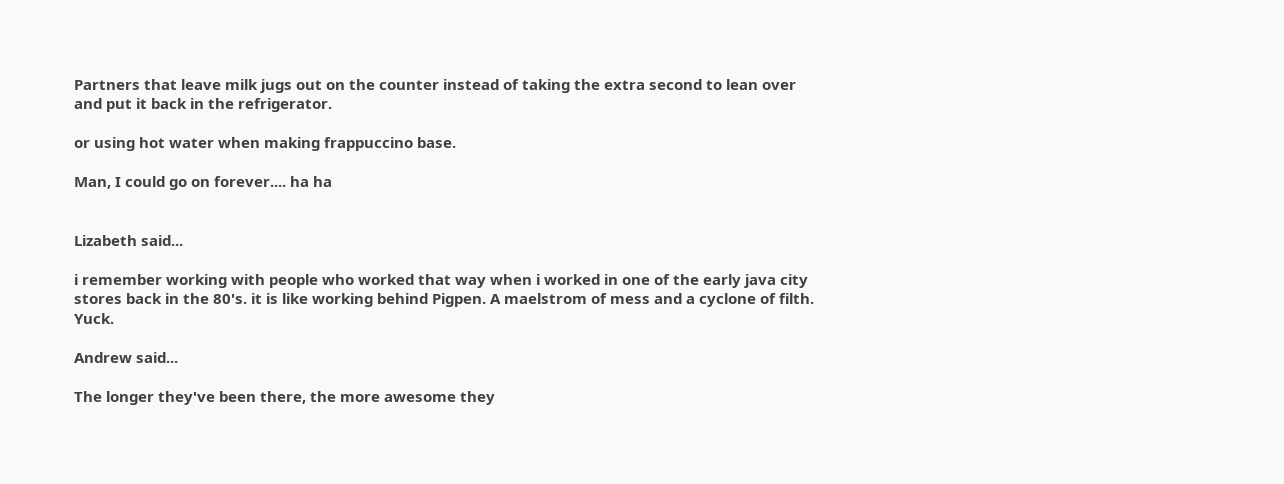Partners that leave milk jugs out on the counter instead of taking the extra second to lean over and put it back in the refrigerator.

or using hot water when making frappuccino base.

Man, I could go on forever.... ha ha


Lizabeth said...

i remember working with people who worked that way when i worked in one of the early java city stores back in the 80's. it is like working behind Pigpen. A maelstrom of mess and a cyclone of filth. Yuck.

Andrew said...

The longer they've been there, the more awesome they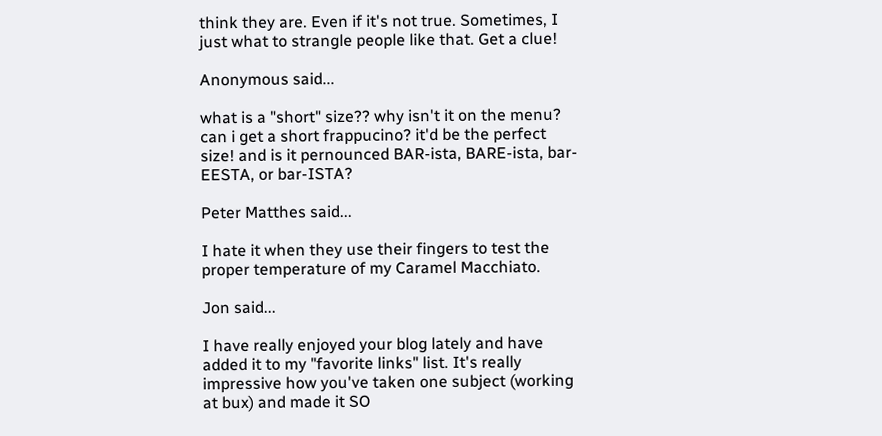think they are. Even if it's not true. Sometimes, I just what to strangle people like that. Get a clue!

Anonymous said...

what is a "short" size?? why isn't it on the menu? can i get a short frappucino? it'd be the perfect size! and is it pernounced BAR-ista, BARE-ista, bar-EESTA, or bar-ISTA?

Peter Matthes said...

I hate it when they use their fingers to test the proper temperature of my Caramel Macchiato.

Jon said...

I have really enjoyed your blog lately and have added it to my "favorite links" list. It's really impressive how you've taken one subject (working at bux) and made it SO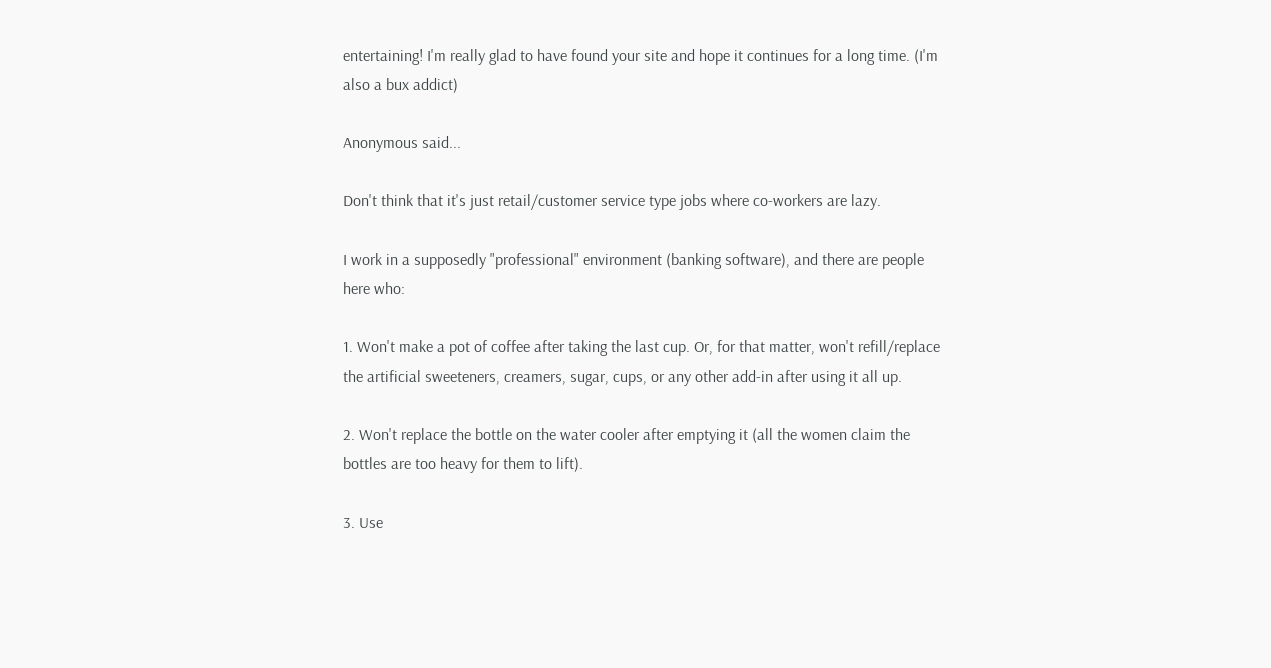entertaining! I'm really glad to have found your site and hope it continues for a long time. (I'm also a bux addict)

Anonymous said...

Don't think that it's just retail/customer service type jobs where co-workers are lazy.

I work in a supposedly "professional" environment (banking software), and there are people here who:

1. Won't make a pot of coffee after taking the last cup. Or, for that matter, won't refill/replace the artificial sweeteners, creamers, sugar, cups, or any other add-in after using it all up.

2. Won't replace the bottle on the water cooler after emptying it (all the women claim the bottles are too heavy for them to lift).

3. Use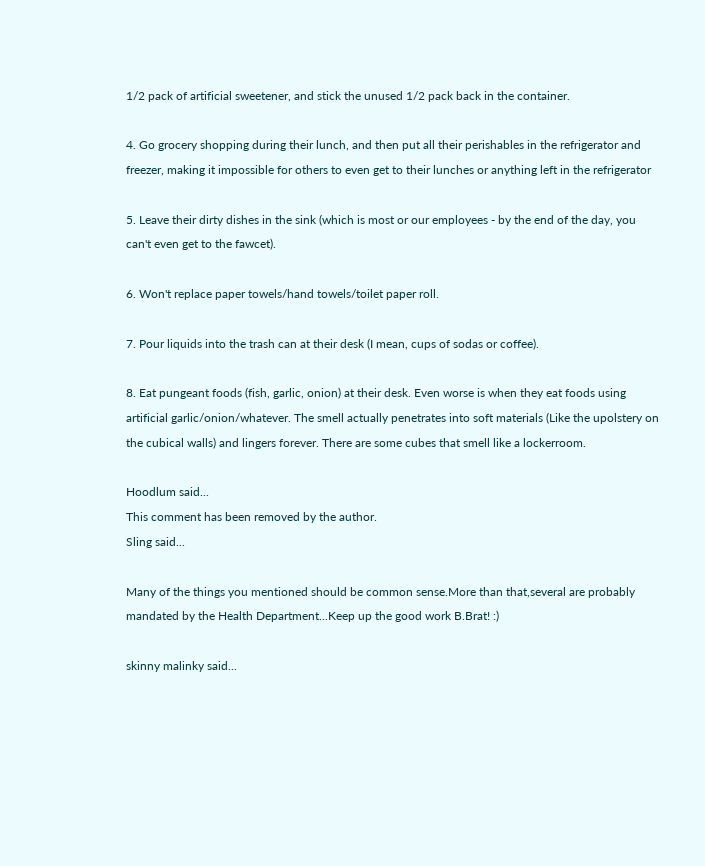1/2 pack of artificial sweetener, and stick the unused 1/2 pack back in the container.

4. Go grocery shopping during their lunch, and then put all their perishables in the refrigerator and freezer, making it impossible for others to even get to their lunches or anything left in the refrigerator

5. Leave their dirty dishes in the sink (which is most or our employees - by the end of the day, you can't even get to the fawcet).

6. Won't replace paper towels/hand towels/toilet paper roll.

7. Pour liquids into the trash can at their desk (I mean, cups of sodas or coffee).

8. Eat pungeant foods (fish, garlic, onion) at their desk. Even worse is when they eat foods using artificial garlic/onion/whatever. The smell actually penetrates into soft materials (Like the upolstery on the cubical walls) and lingers forever. There are some cubes that smell like a lockerroom.

Hoodlum said...
This comment has been removed by the author.
Sling said...

Many of the things you mentioned should be common sense.More than that,several are probably mandated by the Health Department...Keep up the good work B.Brat! :)

skinny malinky said...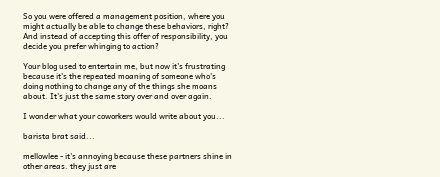So you were offered a management position, where you might actually be able to change these behaviors, right? And instead of accepting this offer of responsibility, you decide you prefer whinging to action?

Your blog used to entertain me, but now it's frustrating because it's the repeated moaning of someone who's doing nothing to change any of the things she moans about. It's just the same story over and over again.

I wonder what your coworkers would write about you...

barista brat said...

mellowlee - it's annoying because these partners shine in other areas. they just are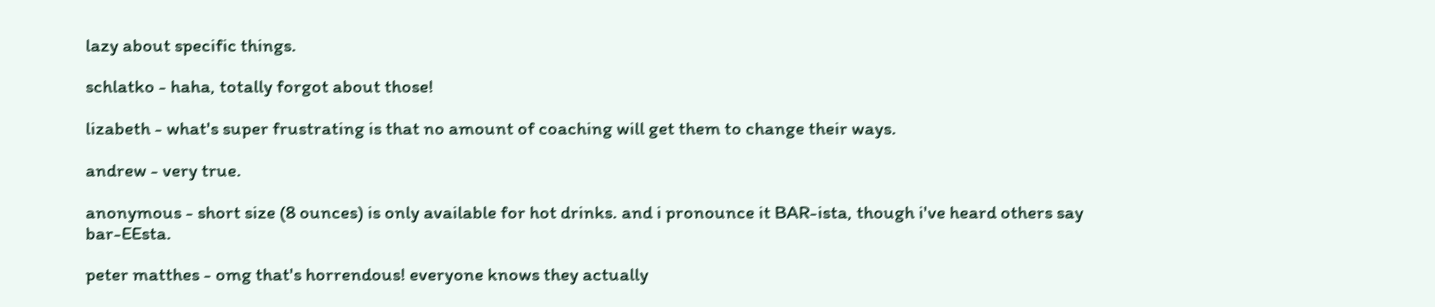lazy about specific things.

schlatko - haha, totally forgot about those!

lizabeth - what's super frustrating is that no amount of coaching will get them to change their ways.

andrew - very true.

anonymous - short size (8 ounces) is only available for hot drinks. and i pronounce it BAR-ista, though i've heard others say bar-EEsta.

peter matthes - omg that's horrendous! everyone knows they actually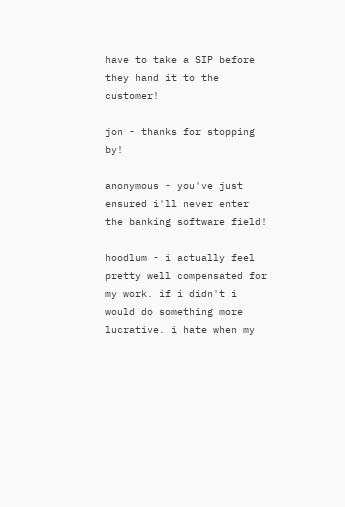have to take a SIP before they hand it to the customer!

jon - thanks for stopping by!

anonymous - you've just ensured i'll never enter the banking software field!

hoodlum - i actually feel pretty well compensated for my work. if i didn't i would do something more lucrative. i hate when my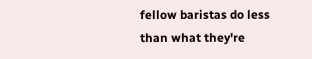fellow baristas do less than what they're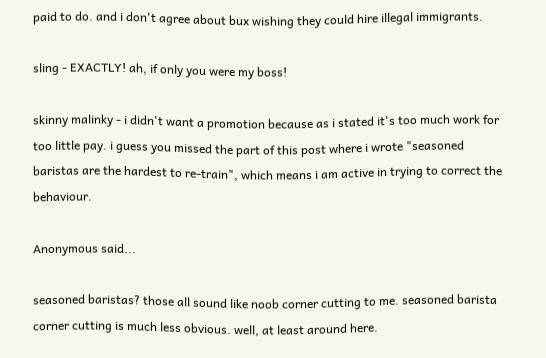paid to do. and i don't agree about bux wishing they could hire illegal immigrants.

sling - EXACTLY! ah, if only you were my boss!

skinny malinky - i didn't want a promotion because as i stated it's too much work for too little pay. i guess you missed the part of this post where i wrote "seasoned baristas are the hardest to re-train", which means i am active in trying to correct the behaviour.

Anonymous said...

seasoned baristas? those all sound like noob corner cutting to me. seasoned barista corner cutting is much less obvious. well, at least around here.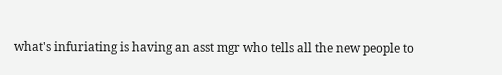what's infuriating is having an asst mgr who tells all the new people to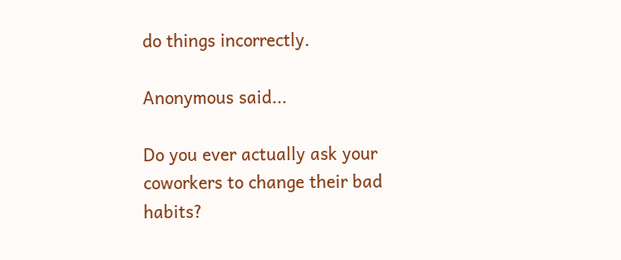do things incorrectly.

Anonymous said...

Do you ever actually ask your coworkers to change their bad habits?